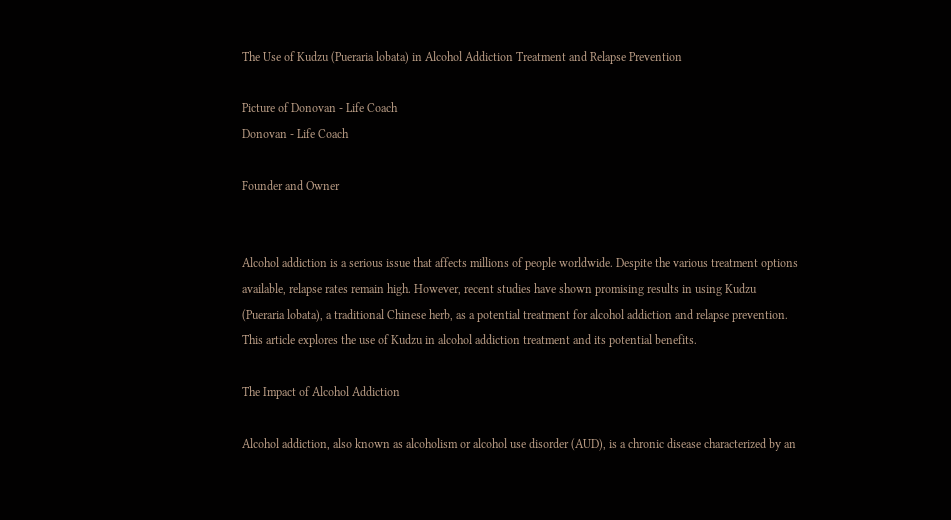The Use of Kudzu (Pueraria lobata) in Alcohol Addiction Treatment and Relapse Prevention

Picture of Donovan - Life Coach
Donovan - Life Coach

Founder and Owner


Alcohol addiction is a serious issue that affects millions of people worldwide. Despite the various treatment options available, relapse rates remain high. However, recent studies have shown promising results in using Kudzu (Pueraria lobata), a traditional Chinese herb, as a potential treatment for alcohol addiction and relapse prevention. This article explores the use of Kudzu in alcohol addiction treatment and its potential benefits.

The Impact of Alcohol Addiction

Alcohol addiction, also known as alcoholism or alcohol use disorder (AUD), is a chronic disease characterized by an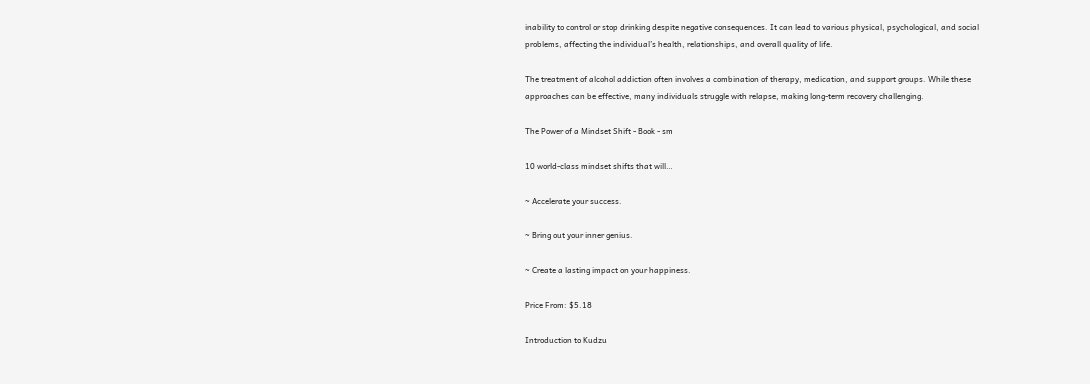inability to control or stop drinking despite negative consequences. It can lead to various physical, psychological, and social problems, affecting the individual’s health, relationships, and overall quality of life.

The treatment of alcohol addiction often involves a combination of therapy, medication, and support groups. While these approaches can be effective, many individuals struggle with relapse, making long-term recovery challenging.

The Power of a Mindset Shift - Book - sm

10 world-class mindset shifts that will…

~ Accelerate your success.

~ Bring out your inner genius.

~ Create a lasting impact on your happiness.

Price From: $5.18

Introduction to Kudzu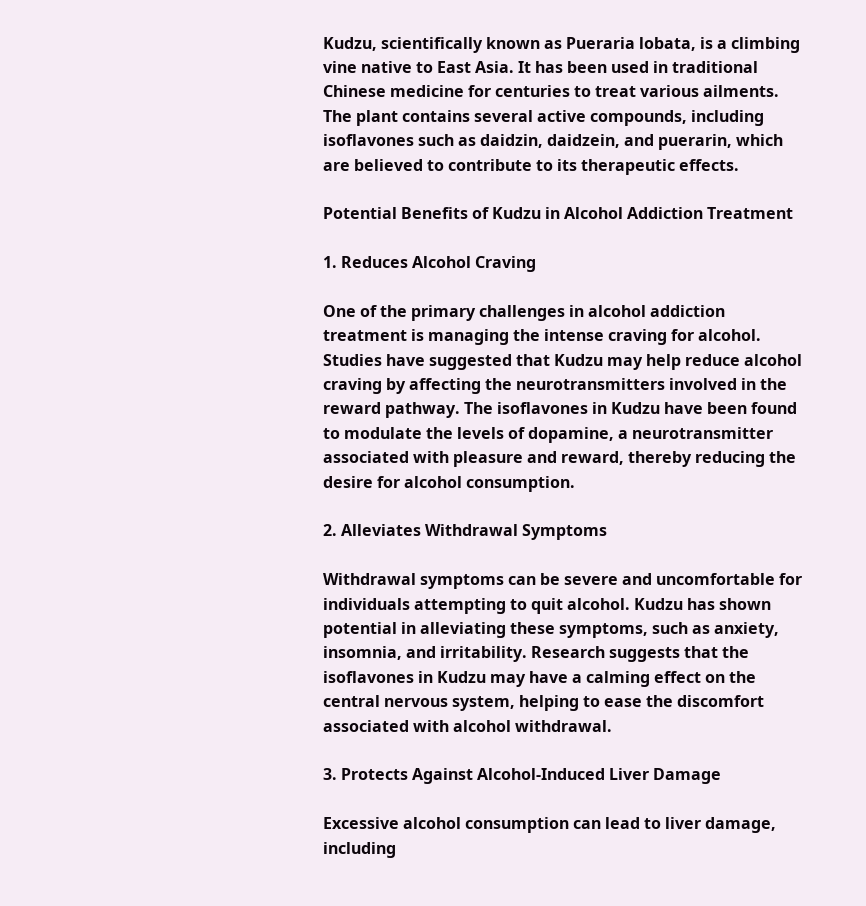Kudzu, scientifically known as Pueraria lobata, is a climbing vine native to East Asia. It has been used in traditional Chinese medicine for centuries to treat various ailments. The plant contains several active compounds, including isoflavones such as daidzin, daidzein, and puerarin, which are believed to contribute to its therapeutic effects.

Potential Benefits of Kudzu in Alcohol Addiction Treatment

1. Reduces Alcohol Craving

One of the primary challenges in alcohol addiction treatment is managing the intense craving for alcohol. Studies have suggested that Kudzu may help reduce alcohol craving by affecting the neurotransmitters involved in the reward pathway. The isoflavones in Kudzu have been found to modulate the levels of dopamine, a neurotransmitter associated with pleasure and reward, thereby reducing the desire for alcohol consumption.

2. Alleviates Withdrawal Symptoms

Withdrawal symptoms can be severe and uncomfortable for individuals attempting to quit alcohol. Kudzu has shown potential in alleviating these symptoms, such as anxiety, insomnia, and irritability. Research suggests that the isoflavones in Kudzu may have a calming effect on the central nervous system, helping to ease the discomfort associated with alcohol withdrawal.

3. Protects Against Alcohol-Induced Liver Damage

Excessive alcohol consumption can lead to liver damage, including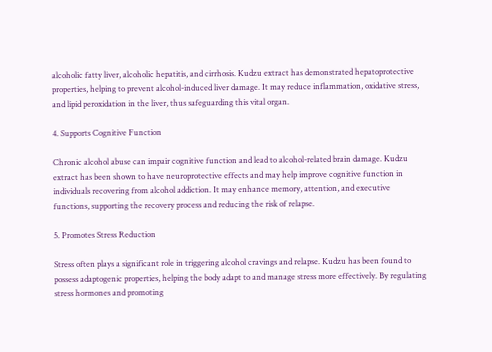alcoholic fatty liver, alcoholic hepatitis, and cirrhosis. Kudzu extract has demonstrated hepatoprotective properties, helping to prevent alcohol-induced liver damage. It may reduce inflammation, oxidative stress, and lipid peroxidation in the liver, thus safeguarding this vital organ.

4. Supports Cognitive Function

Chronic alcohol abuse can impair cognitive function and lead to alcohol-related brain damage. Kudzu extract has been shown to have neuroprotective effects and may help improve cognitive function in individuals recovering from alcohol addiction. It may enhance memory, attention, and executive functions, supporting the recovery process and reducing the risk of relapse.

5. Promotes Stress Reduction

Stress often plays a significant role in triggering alcohol cravings and relapse. Kudzu has been found to possess adaptogenic properties, helping the body adapt to and manage stress more effectively. By regulating stress hormones and promoting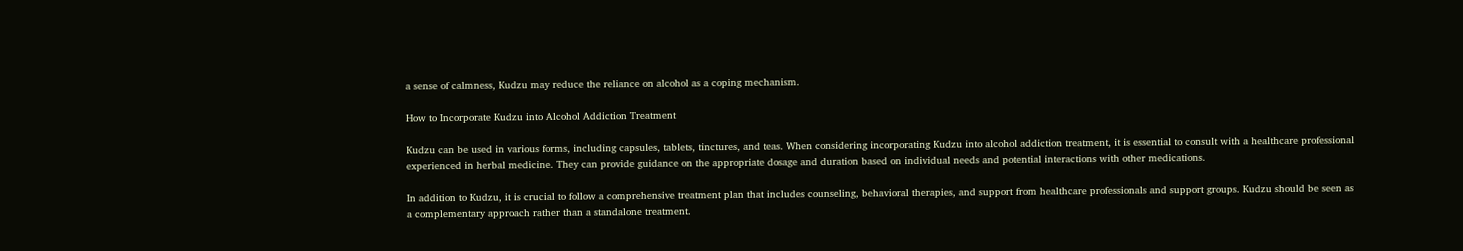a sense of calmness, Kudzu may reduce the reliance on alcohol as a coping mechanism.

How to Incorporate Kudzu into Alcohol Addiction Treatment

Kudzu can be used in various forms, including capsules, tablets, tinctures, and teas. When considering incorporating Kudzu into alcohol addiction treatment, it is essential to consult with a healthcare professional experienced in herbal medicine. They can provide guidance on the appropriate dosage and duration based on individual needs and potential interactions with other medications.

In addition to Kudzu, it is crucial to follow a comprehensive treatment plan that includes counseling, behavioral therapies, and support from healthcare professionals and support groups. Kudzu should be seen as a complementary approach rather than a standalone treatment.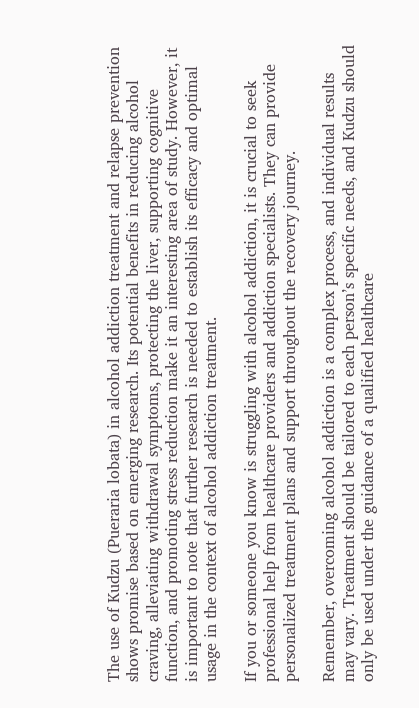The use of Kudzu (Pueraria lobata) in alcohol addiction treatment and relapse prevention shows promise based on emerging research. Its potential benefits in reducing alcohol craving, alleviating withdrawal symptoms, protecting the liver, supporting cognitive function, and promoting stress reduction make it an interesting area of study. However, it is important to note that further research is needed to establish its efficacy and optimal usage in the context of alcohol addiction treatment.

If you or someone you know is struggling with alcohol addiction, it is crucial to seek professional help from healthcare providers and addiction specialists. They can provide personalized treatment plans and support throughout the recovery journey.

Remember, overcoming alcohol addiction is a complex process, and individual results may vary. Treatment should be tailored to each person’s specific needs, and Kudzu should only be used under the guidance of a qualified healthcare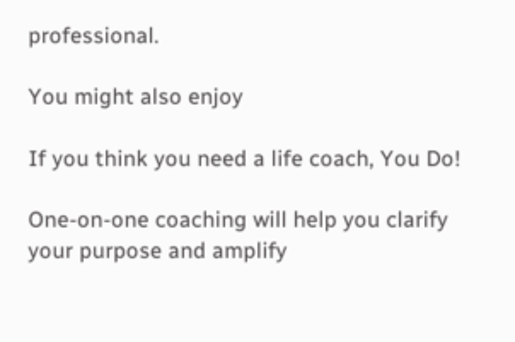professional.

You might also enjoy

If you think you need a life coach, You Do!

One-on-one coaching will help you clarify your purpose and amplify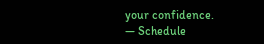your confidence.
— Schedule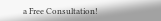a Free Consultation!